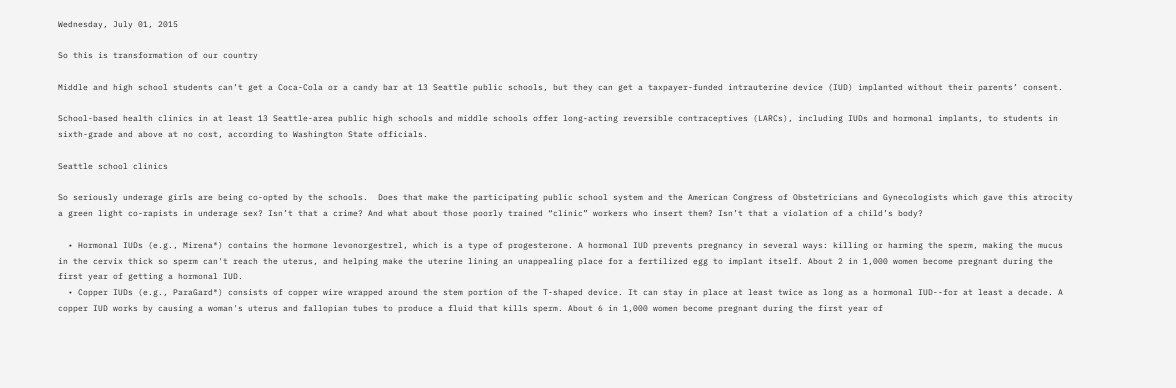Wednesday, July 01, 2015

So this is transformation of our country

Middle and high school students can’t get a Coca-Cola or a candy bar at 13 Seattle public schools, but they can get a taxpayer-funded intrauterine device (IUD) implanted without their parents’ consent.

School-based health clinics in at least 13 Seattle-area public high schools and middle schools offer long-acting reversible contraceptives (LARCs), including IUDs and hormonal implants, to students in sixth-grade and above at no cost, according to Washington State officials.

Seattle school clinics

So seriously underage girls are being co-opted by the schools.  Does that make the participating public school system and the American Congress of Obstetricians and Gynecologists which gave this atrocity a green light co-rapists in underage sex? Isn’t that a crime? And what about those poorly trained “clinic” workers who insert them? Isn’t that a violation of a child’s body?

  • Hormonal IUDs (e.g., Mirena®) contains the hormone levonorgestrel, which is a type of progesterone. A hormonal IUD prevents pregnancy in several ways: killing or harming the sperm, making the mucus in the cervix thick so sperm can't reach the uterus, and helping make the uterine lining an unappealing place for a fertilized egg to implant itself. About 2 in 1,000 women become pregnant during the first year of getting a hormonal IUD.
  • Copper IUDs (e.g., ParaGard®) consists of copper wire wrapped around the stem portion of the T-shaped device. It can stay in place at least twice as long as a hormonal IUD--for at least a decade. A copper IUD works by causing a woman's uterus and fallopian tubes to produce a fluid that kills sperm. About 6 in 1,000 women become pregnant during the first year of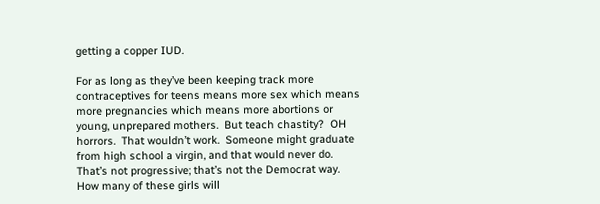getting a copper IUD.

For as long as they’ve been keeping track more contraceptives for teens means more sex which means more pregnancies which means more abortions or young, unprepared mothers.  But teach chastity?  OH horrors.  That wouldn’t work.  Someone might graduate from high school a virgin, and that would never do.  That’s not progressive; that’s not the Democrat way.  How many of these girls will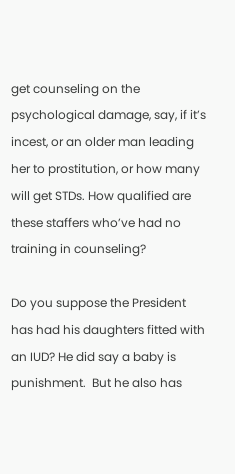get counseling on the psychological damage, say, if it’s incest, or an older man leading her to prostitution, or how many will get STDs. How qualified are these staffers who’ve had no training in counseling?

Do you suppose the President has had his daughters fitted with an IUD? He did say a baby is punishment.  But he also has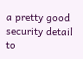a pretty good security detail to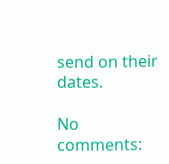send on their dates.

No comments: